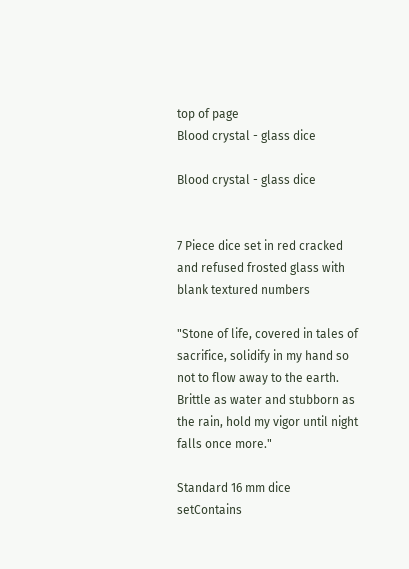top of page
Blood crystal - glass dice

Blood crystal - glass dice


7 Piece dice set in red cracked and refused frosted glass with blank textured numbers

"Stone of life, covered in tales of sacrifice, solidify in my hand so not to flow away to the earth.
Brittle as water and stubborn as the rain, hold my vigor until night falls once more."

Standard 16 mm dice setContains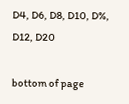D4, D6, D8, D10, D%, D12, D20

bottom of page